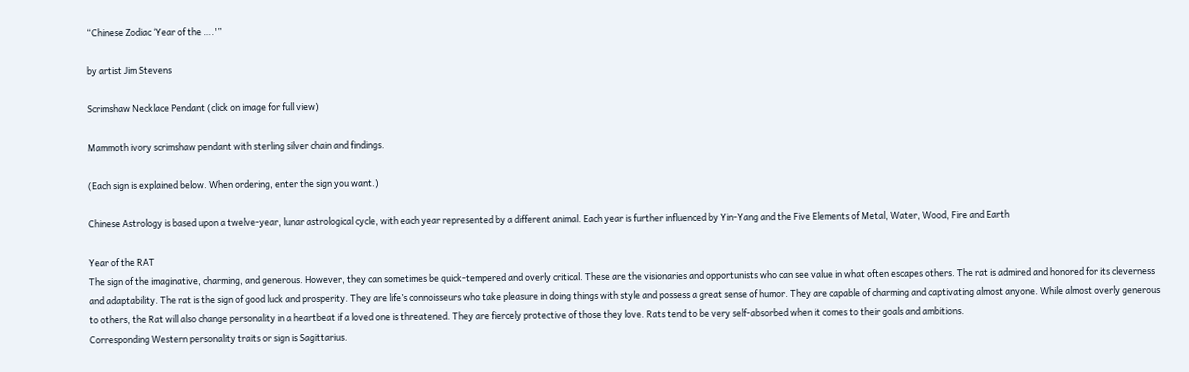“Chinese Zodiac ‘Year of the ….'”

by artist Jim Stevens

Scrimshaw Necklace Pendant (click on image for full view)

Mammoth ivory scrimshaw pendant with sterling silver chain and findings.

(Each sign is explained below. When ordering, enter the sign you want.)

Chinese Astrology is based upon a twelve-year, lunar astrological cycle, with each year represented by a different animal. Each year is further influenced by Yin-Yang and the Five Elements of Metal, Water, Wood, Fire and Earth

Year of the RAT
The sign of the imaginative, charming, and generous. However, they can sometimes be quick-tempered and overly critical. These are the visionaries and opportunists who can see value in what often escapes others. The rat is admired and honored for its cleverness and adaptability. The rat is the sign of good luck and prosperity. They are life’s connoisseurs who take pleasure in doing things with style and possess a great sense of humor. They are capable of charming and captivating almost anyone. While almost overly generous to others, the Rat will also change personality in a heartbeat if a loved one is threatened. They are fiercely protective of those they love. Rats tend to be very self-absorbed when it comes to their goals and ambitions.
Corresponding Western personality traits or sign is Sagittarius.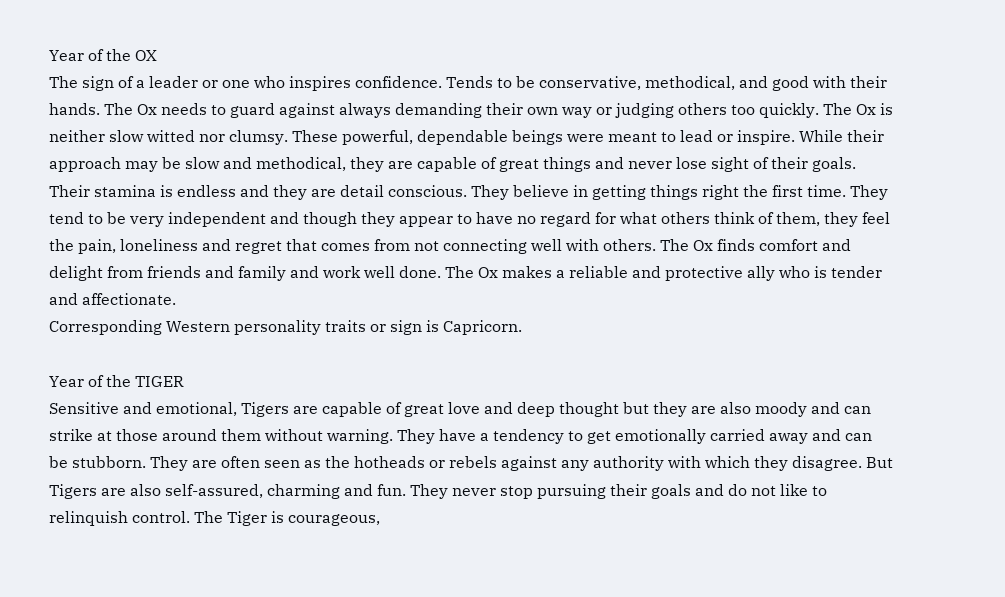Year of the OX
The sign of a leader or one who inspires confidence. Tends to be conservative, methodical, and good with their hands. The Ox needs to guard against always demanding their own way or judging others too quickly. The Ox is neither slow witted nor clumsy. These powerful, dependable beings were meant to lead or inspire. While their approach may be slow and methodical, they are capable of great things and never lose sight of their goals. Their stamina is endless and they are detail conscious. They believe in getting things right the first time. They tend to be very independent and though they appear to have no regard for what others think of them, they feel the pain, loneliness and regret that comes from not connecting well with others. The Ox finds comfort and delight from friends and family and work well done. The Ox makes a reliable and protective ally who is tender and affectionate.
Corresponding Western personality traits or sign is Capricorn.

Year of the TIGER
Sensitive and emotional, Tigers are capable of great love and deep thought but they are also moody and can strike at those around them without warning. They have a tendency to get emotionally carried away and can be stubborn. They are often seen as the hotheads or rebels against any authority with which they disagree. But Tigers are also self-assured, charming and fun. They never stop pursuing their goals and do not like to relinquish control. The Tiger is courageous,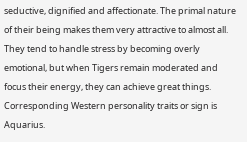seductive, dignified and affectionate. The primal nature of their being makes them very attractive to almost all. They tend to handle stress by becoming overly emotional, but when Tigers remain moderated and focus their energy, they can achieve great things.
Corresponding Western personality traits or sign is Aquarius.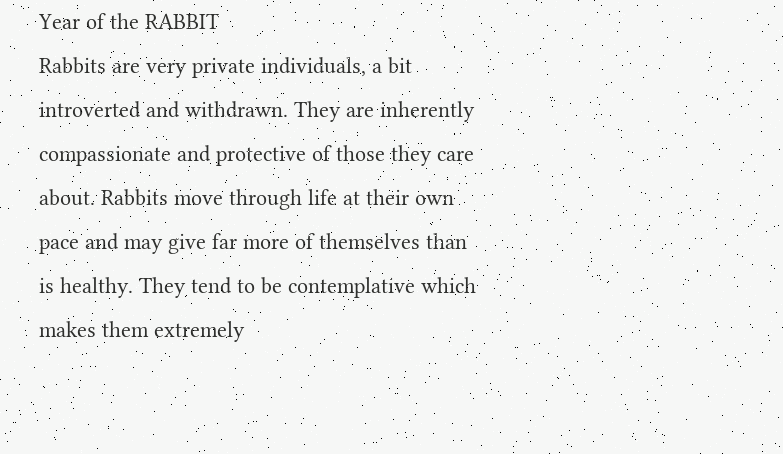Year of the RABBIT
Rabbits are very private individuals, a bit introverted and withdrawn. They are inherently compassionate and protective of those they care about. Rabbits move through life at their own pace and may give far more of themselves than is healthy. They tend to be contemplative which makes them extremely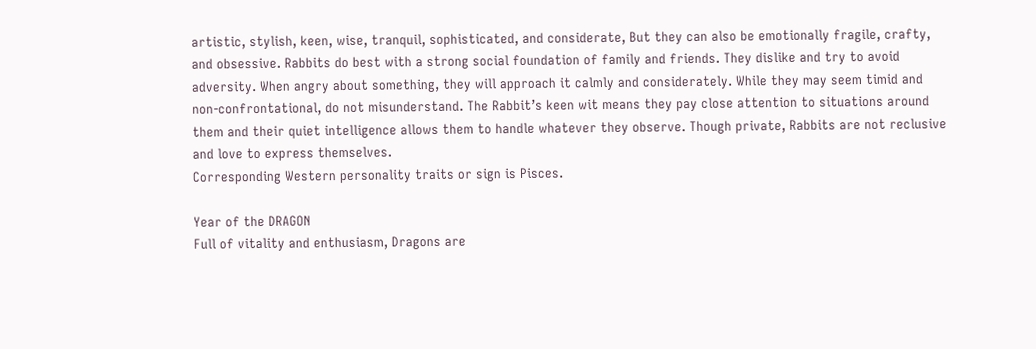artistic, stylish, keen, wise, tranquil, sophisticated, and considerate, But they can also be emotionally fragile, crafty, and obsessive. Rabbits do best with a strong social foundation of family and friends. They dislike and try to avoid adversity. When angry about something, they will approach it calmly and considerately. While they may seem timid and non-confrontational, do not misunderstand. The Rabbit’s keen wit means they pay close attention to situations around them and their quiet intelligence allows them to handle whatever they observe. Though private, Rabbits are not reclusive and love to express themselves.
Corresponding Western personality traits or sign is Pisces.

Year of the DRAGON
Full of vitality and enthusiasm, Dragons are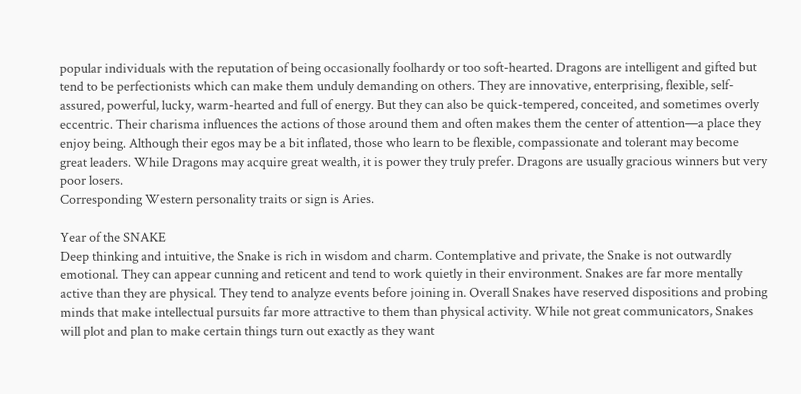popular individuals with the reputation of being occasionally foolhardy or too soft-hearted. Dragons are intelligent and gifted but tend to be perfectionists which can make them unduly demanding on others. They are innovative, enterprising, flexible, self-assured, powerful, lucky, warm-hearted and full of energy. But they can also be quick-tempered, conceited, and sometimes overly eccentric. Their charisma influences the actions of those around them and often makes them the center of attention—a place they enjoy being. Although their egos may be a bit inflated, those who learn to be flexible, compassionate and tolerant may become great leaders. While Dragons may acquire great wealth, it is power they truly prefer. Dragons are usually gracious winners but very poor losers.
Corresponding Western personality traits or sign is Aries.

Year of the SNAKE
Deep thinking and intuitive, the Snake is rich in wisdom and charm. Contemplative and private, the Snake is not outwardly emotional. They can appear cunning and reticent and tend to work quietly in their environment. Snakes are far more mentally active than they are physical. They tend to analyze events before joining in. Overall Snakes have reserved dispositions and probing minds that make intellectual pursuits far more attractive to them than physical activity. While not great communicators, Snakes will plot and plan to make certain things turn out exactly as they want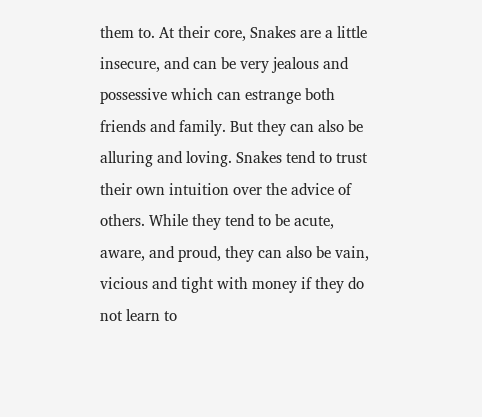them to. At their core, Snakes are a little insecure, and can be very jealous and possessive which can estrange both friends and family. But they can also be alluring and loving. Snakes tend to trust their own intuition over the advice of others. While they tend to be acute, aware, and proud, they can also be vain, vicious and tight with money if they do not learn to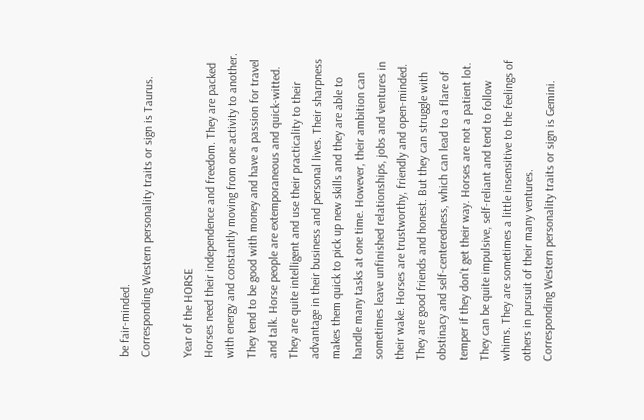be fair-minded.
Corresponding Western personality traits or sign is Taurus.

Year of the HORSE
Horses need their independence and freedom. They are packed with energy and constantly moving from one activity to another. They tend to be good with money and have a passion for travel and talk. Horse people are extemporaneous and quick-witted. They are quite intelligent and use their practicality to their advantage in their business and personal lives. Their sharpness makes them quick to pick up new skills and they are able to handle many tasks at one time. However, their ambition can sometimes leave unfinished relationships, jobs and ventures in their wake. Horses are trustworthy, friendly and open-minded. They are good friends and honest. But they can struggle with obstinacy and self-centeredness, which can lead to a flare of temper if they don’t get their way. Horses are not a patient lot. They can be quite impulsive, self-reliant and tend to follow whims. They are sometimes a little insensitive to the feelings of others in pursuit of their many ventures.
Corresponding Western personality traits or sign is Gemini.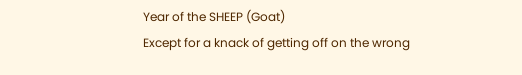Year of the SHEEP (Goat)
Except for a knack of getting off on the wrong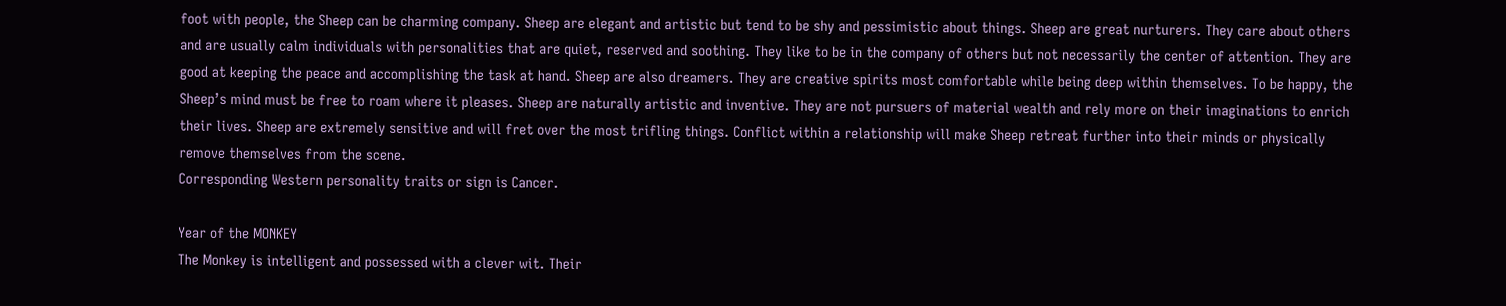foot with people, the Sheep can be charming company. Sheep are elegant and artistic but tend to be shy and pessimistic about things. Sheep are great nurturers. They care about others and are usually calm individuals with personalities that are quiet, reserved and soothing. They like to be in the company of others but not necessarily the center of attention. They are good at keeping the peace and accomplishing the task at hand. Sheep are also dreamers. They are creative spirits most comfortable while being deep within themselves. To be happy, the Sheep’s mind must be free to roam where it pleases. Sheep are naturally artistic and inventive. They are not pursuers of material wealth and rely more on their imaginations to enrich their lives. Sheep are extremely sensitive and will fret over the most trifling things. Conflict within a relationship will make Sheep retreat further into their minds or physically remove themselves from the scene.
Corresponding Western personality traits or sign is Cancer.

Year of the MONKEY
The Monkey is intelligent and possessed with a clever wit. Their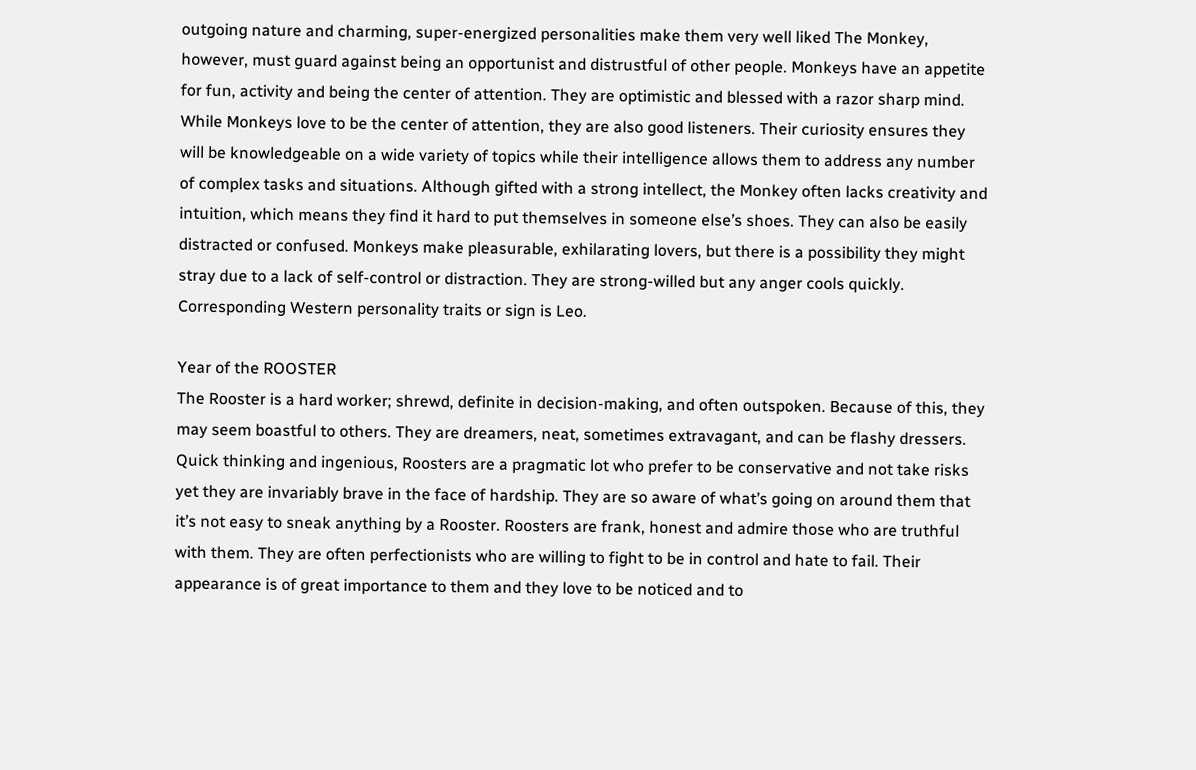outgoing nature and charming, super-energized personalities make them very well liked The Monkey, however, must guard against being an opportunist and distrustful of other people. Monkeys have an appetite for fun, activity and being the center of attention. They are optimistic and blessed with a razor sharp mind. While Monkeys love to be the center of attention, they are also good listeners. Their curiosity ensures they will be knowledgeable on a wide variety of topics while their intelligence allows them to address any number of complex tasks and situations. Although gifted with a strong intellect, the Monkey often lacks creativity and intuition, which means they find it hard to put themselves in someone else’s shoes. They can also be easily distracted or confused. Monkeys make pleasurable, exhilarating lovers, but there is a possibility they might stray due to a lack of self-control or distraction. They are strong-willed but any anger cools quickly.
Corresponding Western personality traits or sign is Leo.

Year of the ROOSTER
The Rooster is a hard worker; shrewd, definite in decision-making, and often outspoken. Because of this, they may seem boastful to others. They are dreamers, neat, sometimes extravagant, and can be flashy dressers. Quick thinking and ingenious, Roosters are a pragmatic lot who prefer to be conservative and not take risks yet they are invariably brave in the face of hardship. They are so aware of what’s going on around them that it’s not easy to sneak anything by a Rooster. Roosters are frank, honest and admire those who are truthful with them. They are often perfectionists who are willing to fight to be in control and hate to fail. Their appearance is of great importance to them and they love to be noticed and to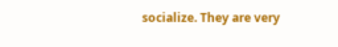socialize. They are very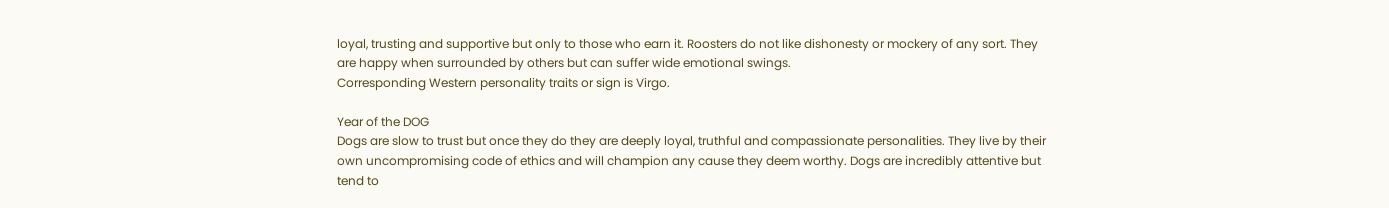loyal, trusting and supportive but only to those who earn it. Roosters do not like dishonesty or mockery of any sort. They are happy when surrounded by others but can suffer wide emotional swings.
Corresponding Western personality traits or sign is Virgo.

Year of the DOG
Dogs are slow to trust but once they do they are deeply loyal, truthful and compassionate personalities. They live by their own uncompromising code of ethics and will champion any cause they deem worthy. Dogs are incredibly attentive but tend to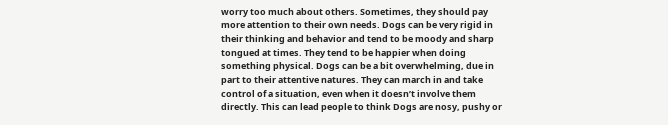worry too much about others. Sometimes, they should pay more attention to their own needs. Dogs can be very rigid in their thinking and behavior and tend to be moody and sharp tongued at times. They tend to be happier when doing something physical. Dogs can be a bit overwhelming, due in part to their attentive natures. They can march in and take control of a situation, even when it doesn’t involve them directly. This can lead people to think Dogs are nosy, pushy or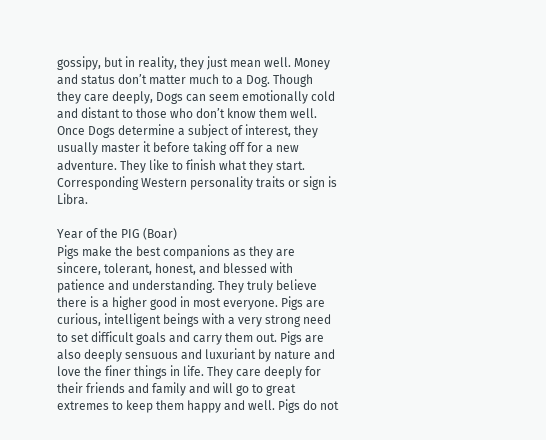gossipy, but in reality, they just mean well. Money and status don’t matter much to a Dog. Though they care deeply, Dogs can seem emotionally cold and distant to those who don’t know them well. Once Dogs determine a subject of interest, they usually master it before taking off for a new adventure. They like to finish what they start.
Corresponding Western personality traits or sign is Libra.

Year of the PIG (Boar)
Pigs make the best companions as they are sincere, tolerant, honest, and blessed with patience and understanding. They truly believe there is a higher good in most everyone. Pigs are curious, intelligent beings with a very strong need to set difficult goals and carry them out. Pigs are also deeply sensuous and luxuriant by nature and love the finer things in life. They care deeply for their friends and family and will go to great extremes to keep them happy and well. Pigs do not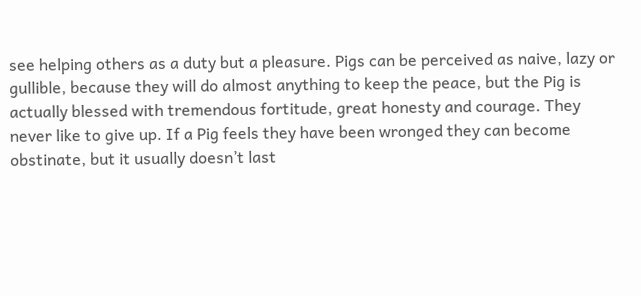see helping others as a duty but a pleasure. Pigs can be perceived as naive, lazy or gullible, because they will do almost anything to keep the peace, but the Pig is actually blessed with tremendous fortitude, great honesty and courage. They never like to give up. If a Pig feels they have been wronged they can become obstinate, but it usually doesn’t last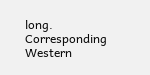long.
Corresponding Western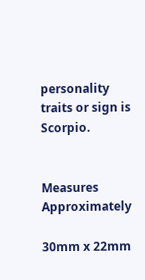personality traits or sign is Scorpio.


Measures Approximately

30mm x 22mm